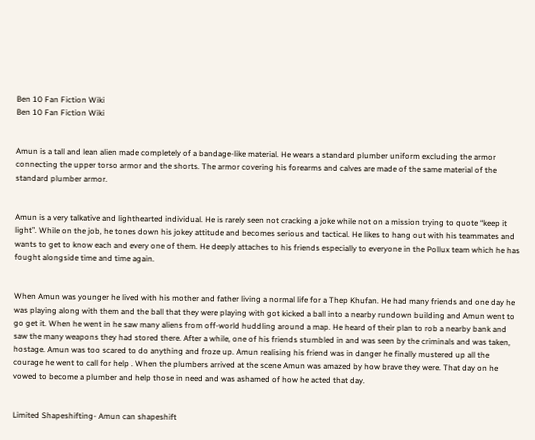Ben 10 Fan Fiction Wiki
Ben 10 Fan Fiction Wiki


Amun is a tall and lean alien made completely of a bandage-like material. He wears a standard plumber uniform excluding the armor connecting the upper torso armor and the shorts. The armor covering his forearms and calves are made of the same material of the standard plumber armor.


Amun is a very talkative and lighthearted individual. He is rarely seen not cracking a joke while not on a mission trying to quote “keep it light”. While on the job, he tones down his jokey attitude and becomes serious and tactical. He likes to hang out with his teammates and wants to get to know each and every one of them. He deeply attaches to his friends especially to everyone in the Pollux team which he has fought alongside time and time again.


When Amun was younger he lived with his mother and father living a normal life for a Thep Khufan. He had many friends and one day he was playing along with them and the ball that they were playing with got kicked a ball into a nearby rundown building and Amun went to go get it. When he went in he saw many aliens from off-world huddling around a map. He heard of their plan to rob a nearby bank and saw the many weapons they had stored there. After a while, one of his friends stumbled in and was seen by the criminals and was taken, hostage. Amun was too scared to do anything and froze up. Amun realising his friend was in danger he finally mustered up all the courage he went to call for help . When the plumbers arrived at the scene Amun was amazed by how brave they were. That day on he vowed to become a plumber and help those in need and was ashamed of how he acted that day.


Limited Shapeshifting- Amun can shapeshift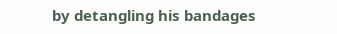by detangling his bandages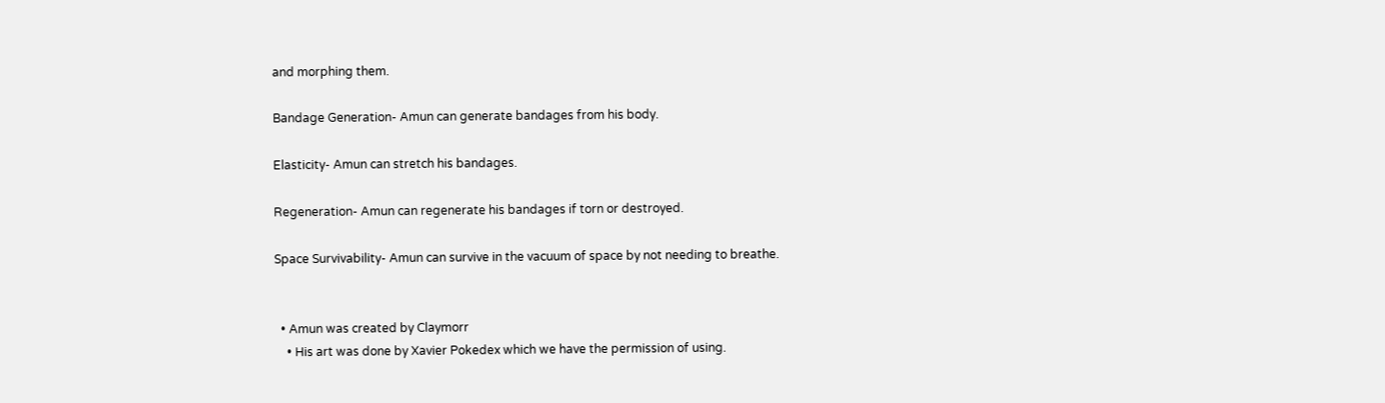and morphing them.

Bandage Generation- Amun can generate bandages from his body.

Elasticity- Amun can stretch his bandages.

Regeneration- Amun can regenerate his bandages if torn or destroyed.

Space Survivability- Amun can survive in the vacuum of space by not needing to breathe.


  • Amun was created by Claymorr
    • His art was done by Xavier Pokedex which we have the permission of using.